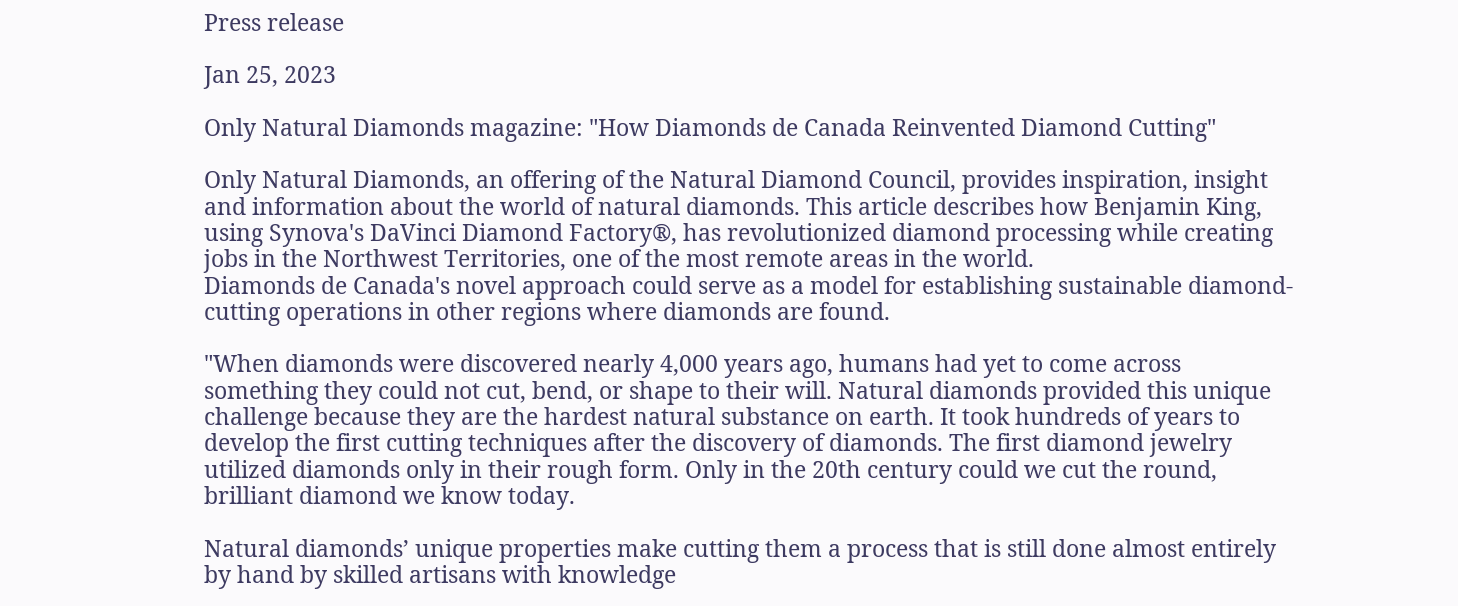Press release

Jan 25, 2023

Only Natural Diamonds magazine: "How Diamonds de Canada Reinvented Diamond Cutting"

Only Natural Diamonds, an offering of the Natural Diamond Council, provides inspiration, insight and information about the world of natural diamonds. This article describes how Benjamin King, using Synova's DaVinci Diamond Factory®, has revolutionized diamond processing while creating jobs in the Northwest Territories, one of the most remote areas in the world.
Diamonds de Canada's novel approach could serve as a model for establishing sustainable diamond-cutting operations in other regions where diamonds are found.

"When diamonds were discovered nearly 4,000 years ago, humans had yet to come across something they could not cut, bend, or shape to their will. Natural diamonds provided this unique challenge because they are the hardest natural substance on earth. It took hundreds of years to develop the first cutting techniques after the discovery of diamonds. The first diamond jewelry utilized diamonds only in their rough form. Only in the 20th century could we cut the round, brilliant diamond we know today.

Natural diamonds’ unique properties make cutting them a process that is still done almost entirely by hand by skilled artisans with knowledge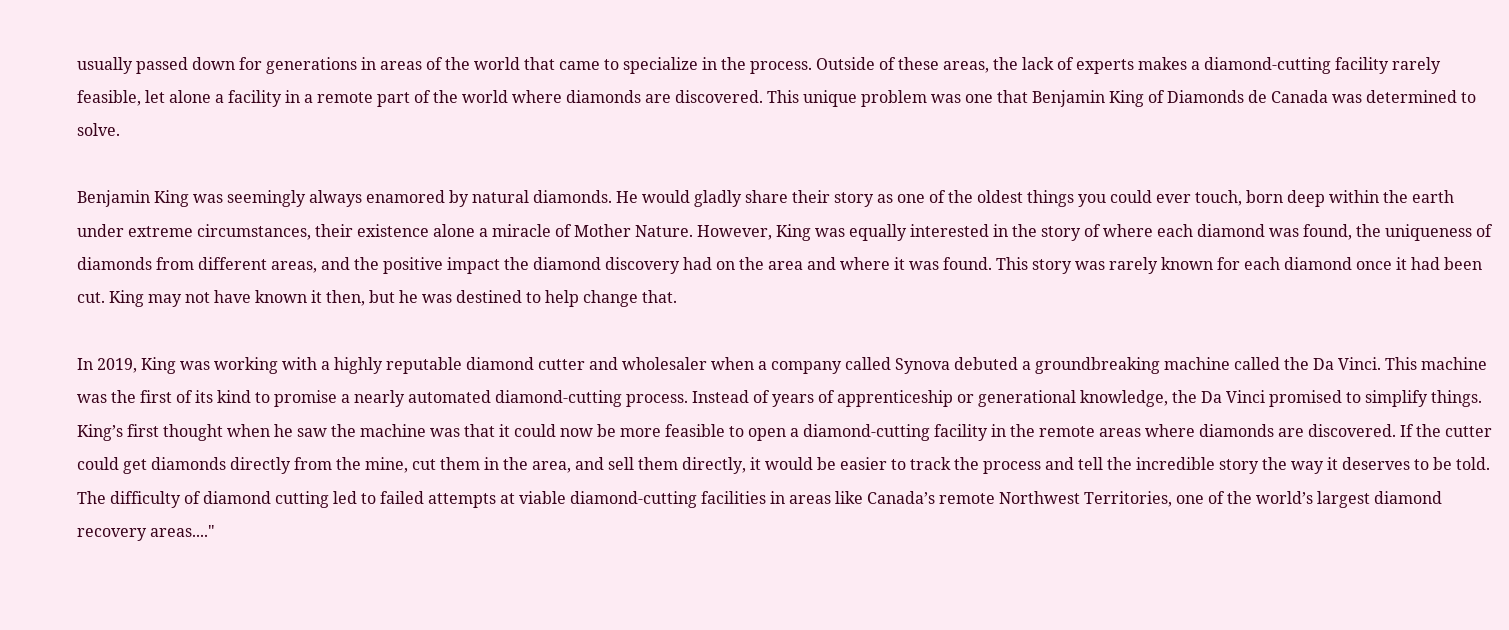usually passed down for generations in areas of the world that came to specialize in the process. Outside of these areas, the lack of experts makes a diamond-cutting facility rarely feasible, let alone a facility in a remote part of the world where diamonds are discovered. This unique problem was one that Benjamin King of Diamonds de Canada was determined to solve.

Benjamin King was seemingly always enamored by natural diamonds. He would gladly share their story as one of the oldest things you could ever touch, born deep within the earth under extreme circumstances, their existence alone a miracle of Mother Nature. However, King was equally interested in the story of where each diamond was found, the uniqueness of diamonds from different areas, and the positive impact the diamond discovery had on the area and where it was found. This story was rarely known for each diamond once it had been cut. King may not have known it then, but he was destined to help change that.

In 2019, King was working with a highly reputable diamond cutter and wholesaler when a company called Synova debuted a groundbreaking machine called the Da Vinci. This machine was the first of its kind to promise a nearly automated diamond-cutting process. Instead of years of apprenticeship or generational knowledge, the Da Vinci promised to simplify things. King’s first thought when he saw the machine was that it could now be more feasible to open a diamond-cutting facility in the remote areas where diamonds are discovered. If the cutter could get diamonds directly from the mine, cut them in the area, and sell them directly, it would be easier to track the process and tell the incredible story the way it deserves to be told. The difficulty of diamond cutting led to failed attempts at viable diamond-cutting facilities in areas like Canada’s remote Northwest Territories, one of the world’s largest diamond recovery areas...."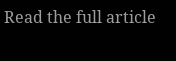Read the full article